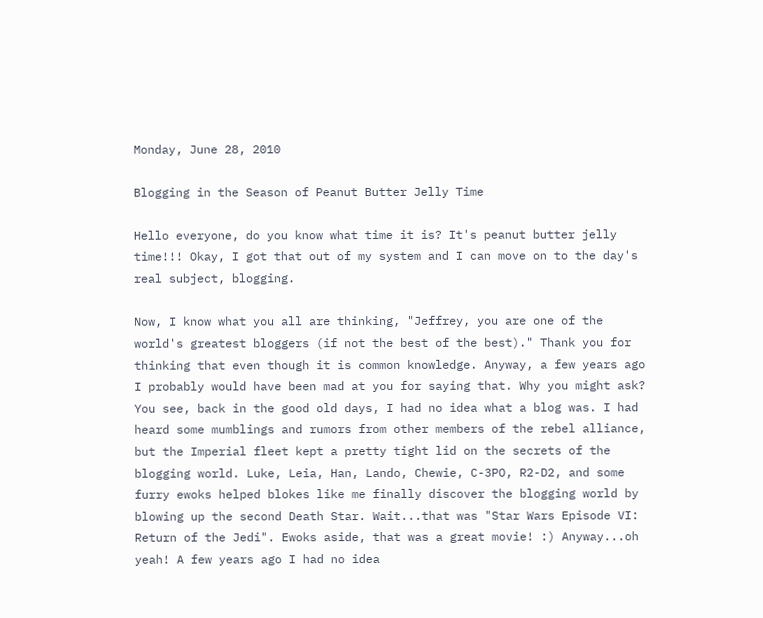Monday, June 28, 2010

Blogging in the Season of Peanut Butter Jelly Time

Hello everyone, do you know what time it is? It's peanut butter jelly time!!! Okay, I got that out of my system and I can move on to the day's real subject, blogging.

Now, I know what you all are thinking, "Jeffrey, you are one of the world's greatest bloggers (if not the best of the best)." Thank you for thinking that even though it is common knowledge. Anyway, a few years ago I probably would have been mad at you for saying that. Why you might ask? You see, back in the good old days, I had no idea what a blog was. I had heard some mumblings and rumors from other members of the rebel alliance, but the Imperial fleet kept a pretty tight lid on the secrets of the blogging world. Luke, Leia, Han, Lando, Chewie, C-3PO, R2-D2, and some furry ewoks helped blokes like me finally discover the blogging world by blowing up the second Death Star. Wait...that was "Star Wars Episode VI: Return of the Jedi". Ewoks aside, that was a great movie! :) Anyway...oh yeah! A few years ago I had no idea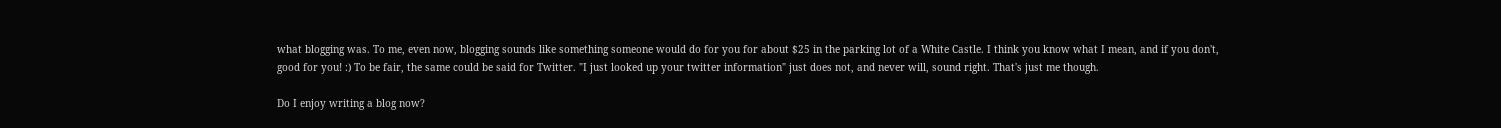what blogging was. To me, even now, blogging sounds like something someone would do for you for about $25 in the parking lot of a White Castle. I think you know what I mean, and if you don't, good for you! :) To be fair, the same could be said for Twitter. "I just looked up your twitter information" just does not, and never will, sound right. That's just me though.

Do I enjoy writing a blog now?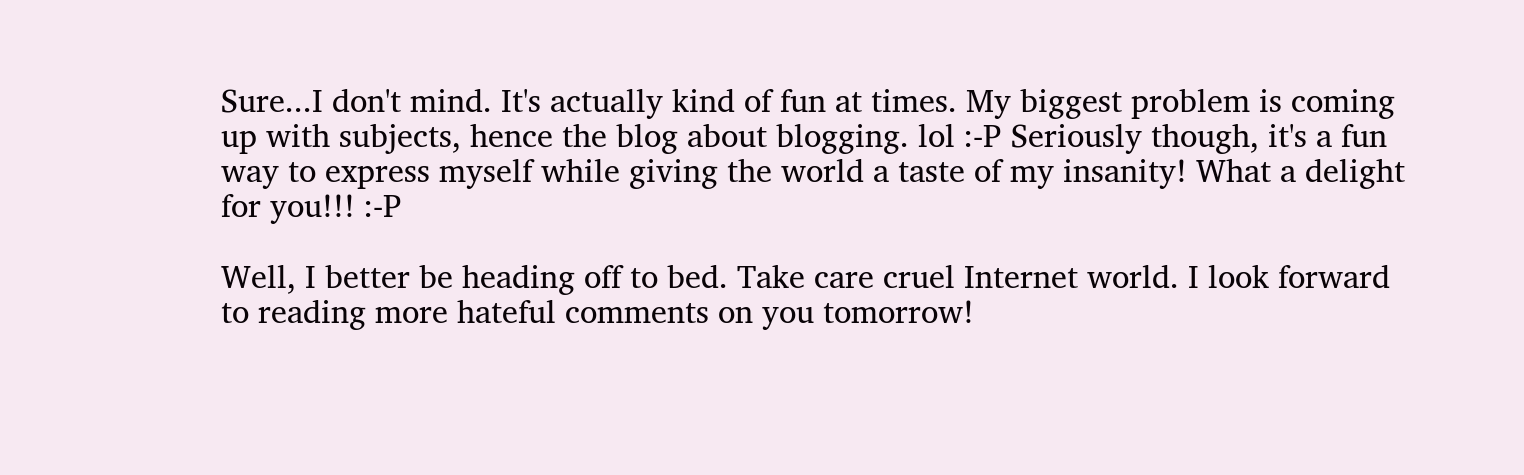Sure...I don't mind. It's actually kind of fun at times. My biggest problem is coming up with subjects, hence the blog about blogging. lol :-P Seriously though, it's a fun way to express myself while giving the world a taste of my insanity! What a delight for you!!! :-P

Well, I better be heading off to bed. Take care cruel Internet world. I look forward to reading more hateful comments on you tomorrow!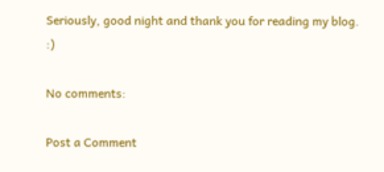Seriously, good night and thank you for reading my blog. :)

No comments:

Post a Comment